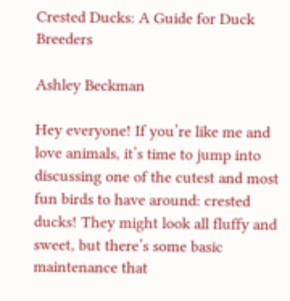Crested Ducks: A Guide for Duck Breeders

Ashley Beckman

Hey everyone! If you’re like me and love animals, it’s time to jump into discussing one of the cutest and most fun birds to have around: crested ducks! They might look all fluffy and sweet, but there’s some basic maintenance that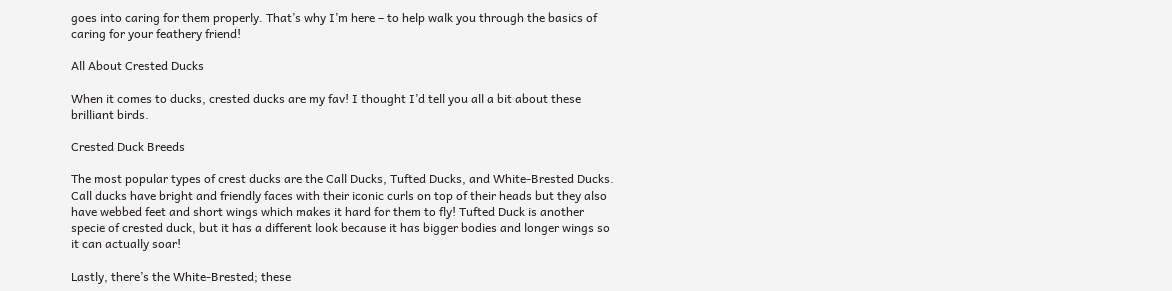goes into caring for them properly. That’s why I’m here – to help walk you through the basics of caring for your feathery friend!

All About Crested Ducks

When it comes to ducks, crested ducks are my fav! I thought I’d tell you all a bit about these brilliant birds.

Crested Duck Breeds

The most popular types of crest ducks are the Call Ducks, Tufted Ducks, and White-Brested Ducks. Call ducks have bright and friendly faces with their iconic curls on top of their heads but they also have webbed feet and short wings which makes it hard for them to fly! Tufted Duck is another specie of crested duck, but it has a different look because it has bigger bodies and longer wings so it can actually soar!

Lastly, there’s the White-Brested; these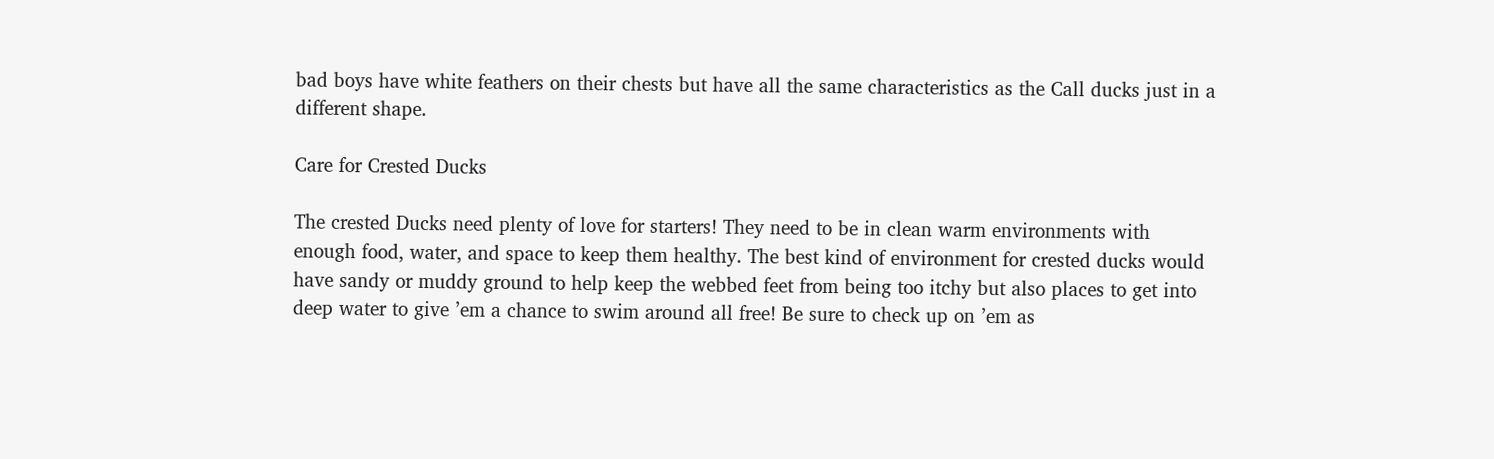bad boys have white feathers on their chests but have all the same characteristics as the Call ducks just in a different shape.

Care for Crested Ducks

The crested Ducks need plenty of love for starters! They need to be in clean warm environments with enough food, water, and space to keep them healthy. The best kind of environment for crested ducks would have sandy or muddy ground to help keep the webbed feet from being too itchy but also places to get into deep water to give ’em a chance to swim around all free! Be sure to check up on ’em as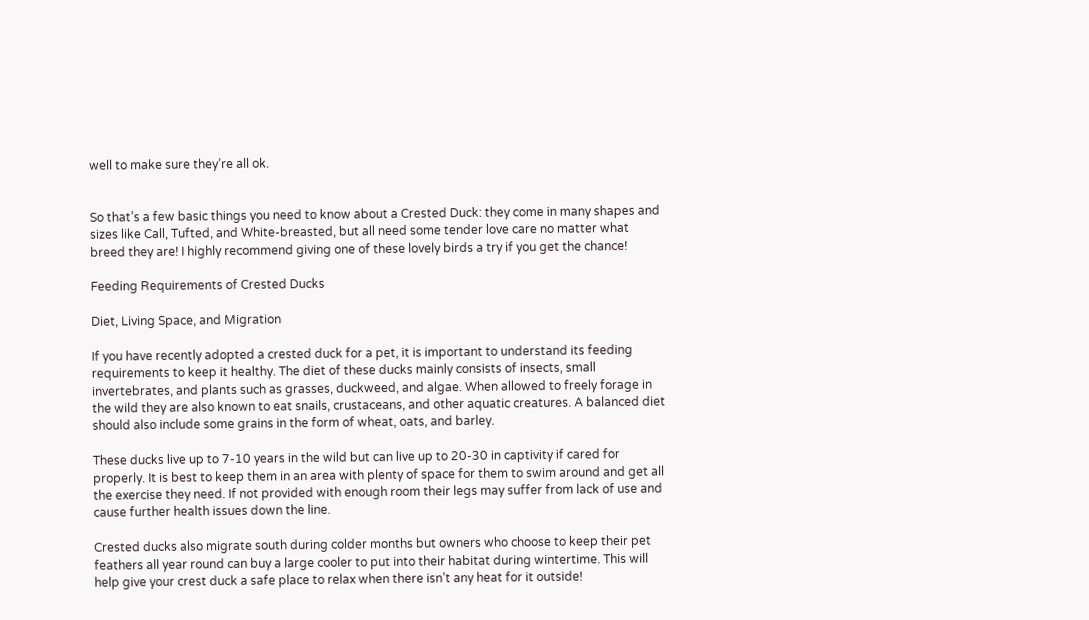well to make sure they’re all ok.


So that’s a few basic things you need to know about a Crested Duck: they come in many shapes and sizes like Call, Tufted, and White-breasted, but all need some tender love care no matter what breed they are! I highly recommend giving one of these lovely birds a try if you get the chance!

Feeding Requirements of Crested Ducks

Diet, Living Space, and Migration

If you have recently adopted a crested duck for a pet, it is important to understand its feeding requirements to keep it healthy. The diet of these ducks mainly consists of insects, small invertebrates, and plants such as grasses, duckweed, and algae. When allowed to freely forage in the wild they are also known to eat snails, crustaceans, and other aquatic creatures. A balanced diet should also include some grains in the form of wheat, oats, and barley.

These ducks live up to 7-10 years in the wild but can live up to 20-30 in captivity if cared for properly. It is best to keep them in an area with plenty of space for them to swim around and get all the exercise they need. If not provided with enough room their legs may suffer from lack of use and cause further health issues down the line.

Crested ducks also migrate south during colder months but owners who choose to keep their pet feathers all year round can buy a large cooler to put into their habitat during wintertime. This will help give your crest duck a safe place to relax when there isn’t any heat for it outside!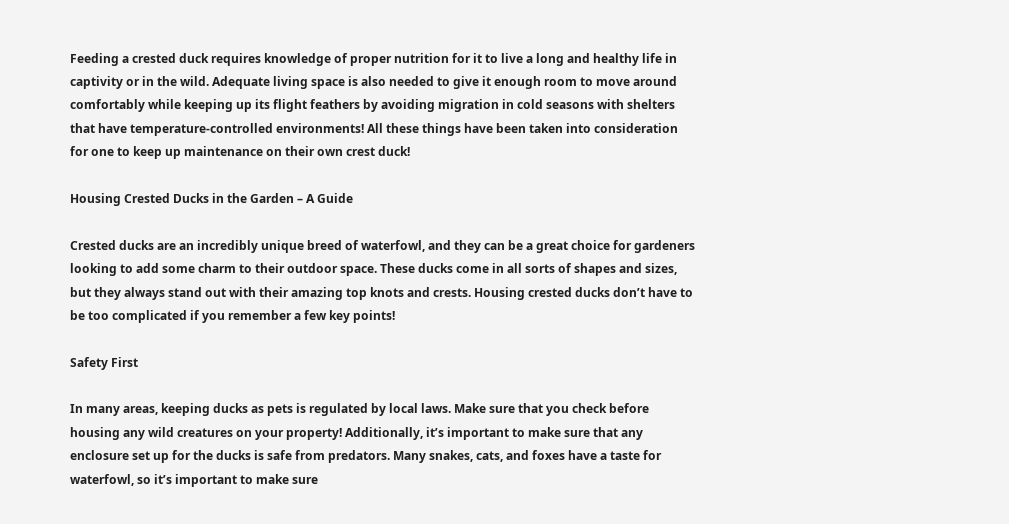Feeding a crested duck requires knowledge of proper nutrition for it to live a long and healthy life in captivity or in the wild. Adequate living space is also needed to give it enough room to move around comfortably while keeping up its flight feathers by avoiding migration in cold seasons with shelters that have temperature-controlled environments! All these things have been taken into consideration for one to keep up maintenance on their own crest duck!

Housing Crested Ducks in the Garden – A Guide

Crested ducks are an incredibly unique breed of waterfowl, and they can be a great choice for gardeners looking to add some charm to their outdoor space. These ducks come in all sorts of shapes and sizes, but they always stand out with their amazing top knots and crests. Housing crested ducks don’t have to be too complicated if you remember a few key points!

Safety First

In many areas, keeping ducks as pets is regulated by local laws. Make sure that you check before housing any wild creatures on your property! Additionally, it’s important to make sure that any enclosure set up for the ducks is safe from predators. Many snakes, cats, and foxes have a taste for waterfowl, so it’s important to make sure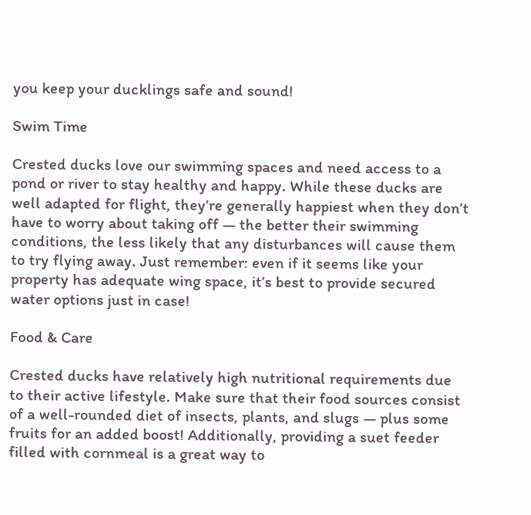you keep your ducklings safe and sound!

Swim Time

Crested ducks love our swimming spaces and need access to a pond or river to stay healthy and happy. While these ducks are well adapted for flight, they’re generally happiest when they don’t have to worry about taking off — the better their swimming conditions, the less likely that any disturbances will cause them to try flying away. Just remember: even if it seems like your property has adequate wing space, it’s best to provide secured water options just in case!

Food & Care

Crested ducks have relatively high nutritional requirements due to their active lifestyle. Make sure that their food sources consist of a well-rounded diet of insects, plants, and slugs — plus some fruits for an added boost! Additionally, providing a suet feeder filled with cornmeal is a great way to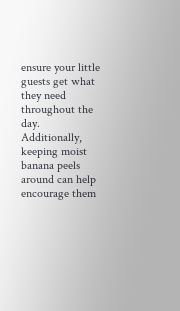ensure your little guests get what they need throughout the day. Additionally, keeping moist banana peels around can help encourage them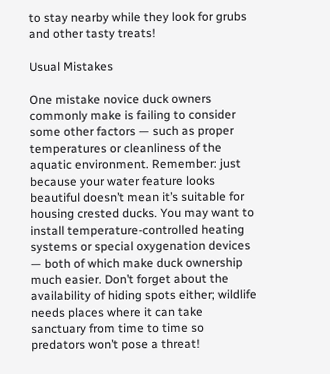to stay nearby while they look for grubs and other tasty treats!

Usual Mistakes

One mistake novice duck owners commonly make is failing to consider some other factors — such as proper temperatures or cleanliness of the aquatic environment. Remember: just because your water feature looks beautiful doesn’t mean it’s suitable for housing crested ducks. You may want to install temperature-controlled heating systems or special oxygenation devices — both of which make duck ownership much easier. Don’t forget about the availability of hiding spots either; wildlife needs places where it can take sanctuary from time to time so predators won’t pose a threat!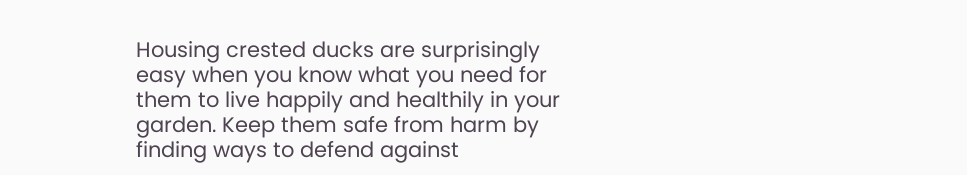Housing crested ducks are surprisingly easy when you know what you need for them to live happily and healthily in your garden. Keep them safe from harm by finding ways to defend against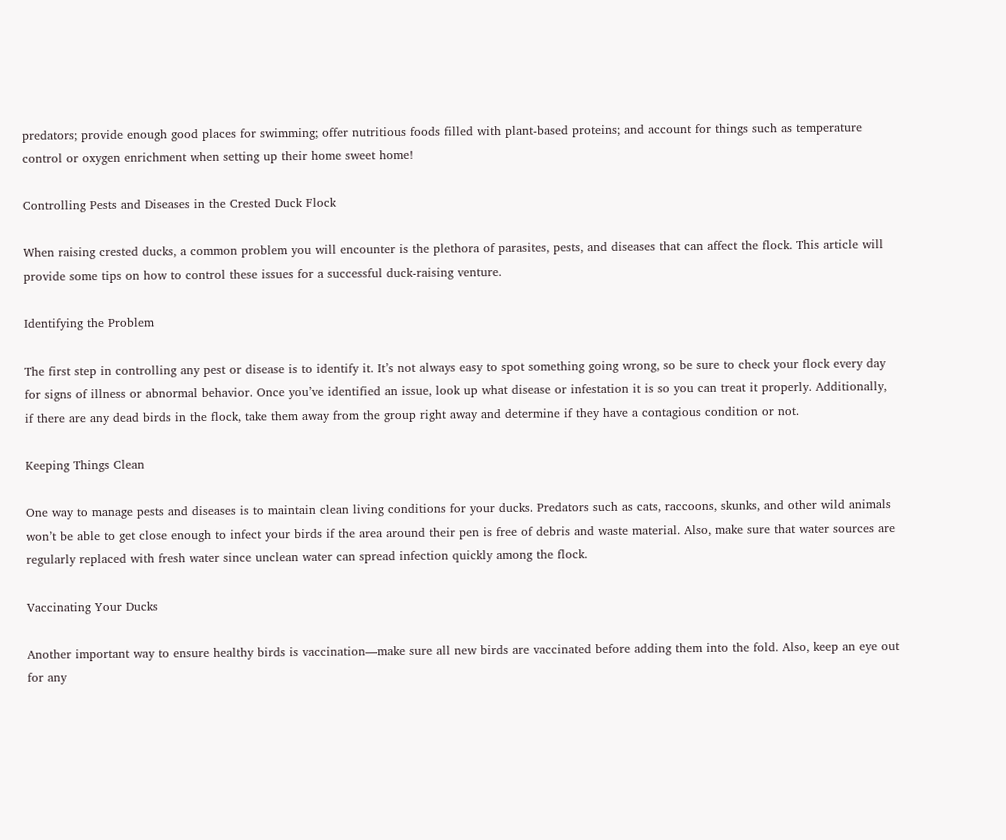predators; provide enough good places for swimming; offer nutritious foods filled with plant-based proteins; and account for things such as temperature control or oxygen enrichment when setting up their home sweet home!

Controlling Pests and Diseases in the Crested Duck Flock

When raising crested ducks, a common problem you will encounter is the plethora of parasites, pests, and diseases that can affect the flock. This article will provide some tips on how to control these issues for a successful duck-raising venture.

Identifying the Problem

The first step in controlling any pest or disease is to identify it. It’s not always easy to spot something going wrong, so be sure to check your flock every day for signs of illness or abnormal behavior. Once you’ve identified an issue, look up what disease or infestation it is so you can treat it properly. Additionally, if there are any dead birds in the flock, take them away from the group right away and determine if they have a contagious condition or not.

Keeping Things Clean

One way to manage pests and diseases is to maintain clean living conditions for your ducks. Predators such as cats, raccoons, skunks, and other wild animals won’t be able to get close enough to infect your birds if the area around their pen is free of debris and waste material. Also, make sure that water sources are regularly replaced with fresh water since unclean water can spread infection quickly among the flock.

Vaccinating Your Ducks

Another important way to ensure healthy birds is vaccination—make sure all new birds are vaccinated before adding them into the fold. Also, keep an eye out for any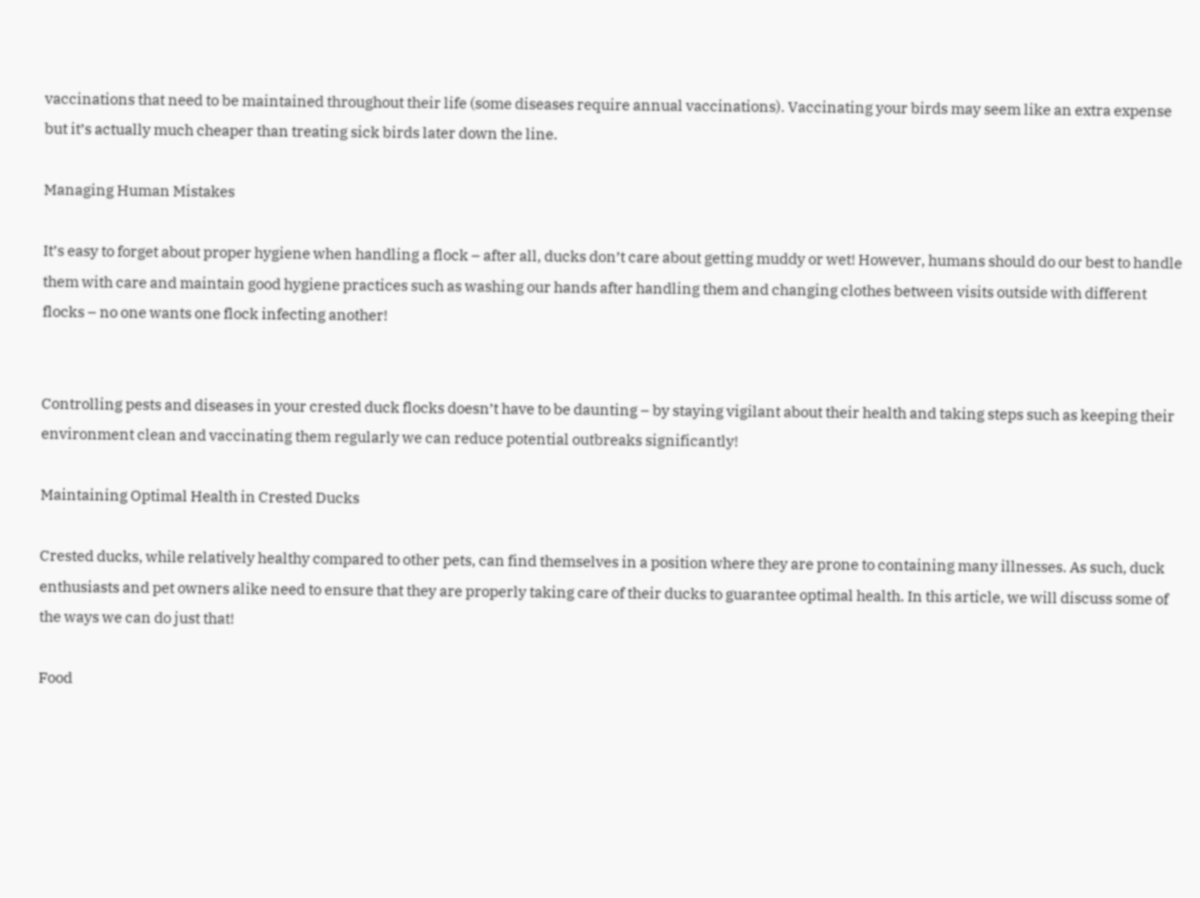vaccinations that need to be maintained throughout their life (some diseases require annual vaccinations). Vaccinating your birds may seem like an extra expense but it’s actually much cheaper than treating sick birds later down the line.

Managing Human Mistakes

It’s easy to forget about proper hygiene when handling a flock – after all, ducks don’t care about getting muddy or wet! However, humans should do our best to handle them with care and maintain good hygiene practices such as washing our hands after handling them and changing clothes between visits outside with different flocks – no one wants one flock infecting another!


Controlling pests and diseases in your crested duck flocks doesn’t have to be daunting – by staying vigilant about their health and taking steps such as keeping their environment clean and vaccinating them regularly we can reduce potential outbreaks significantly!

Maintaining Optimal Health in Crested Ducks

Crested ducks, while relatively healthy compared to other pets, can find themselves in a position where they are prone to containing many illnesses. As such, duck enthusiasts and pet owners alike need to ensure that they are properly taking care of their ducks to guarantee optimal health. In this article, we will discuss some of the ways we can do just that!

Food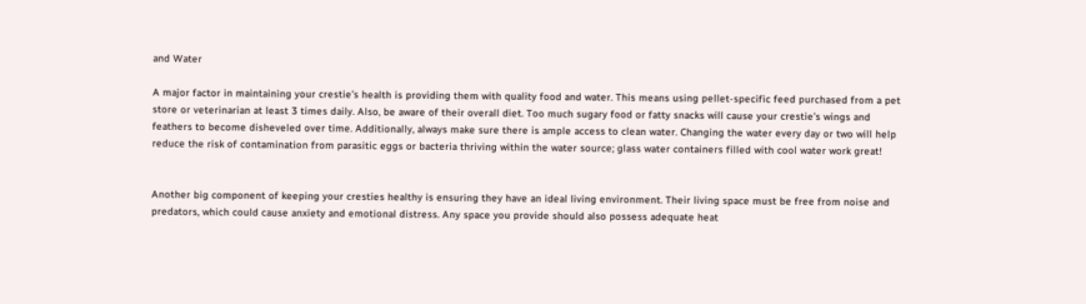and Water

A major factor in maintaining your crestie’s health is providing them with quality food and water. This means using pellet-specific feed purchased from a pet store or veterinarian at least 3 times daily. Also, be aware of their overall diet. Too much sugary food or fatty snacks will cause your crestie’s wings and feathers to become disheveled over time. Additionally, always make sure there is ample access to clean water. Changing the water every day or two will help reduce the risk of contamination from parasitic eggs or bacteria thriving within the water source; glass water containers filled with cool water work great!


Another big component of keeping your cresties healthy is ensuring they have an ideal living environment. Their living space must be free from noise and predators, which could cause anxiety and emotional distress. Any space you provide should also possess adequate heat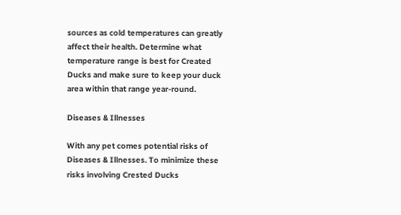sources as cold temperatures can greatly affect their health. Determine what temperature range is best for Created Ducks and make sure to keep your duck area within that range year-round.

Diseases & Illnesses

With any pet comes potential risks of Diseases & Illnesses. To minimize these risks involving Crested Ducks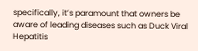specifically, it’s paramount that owners be aware of leading diseases such as Duck Viral Hepatitis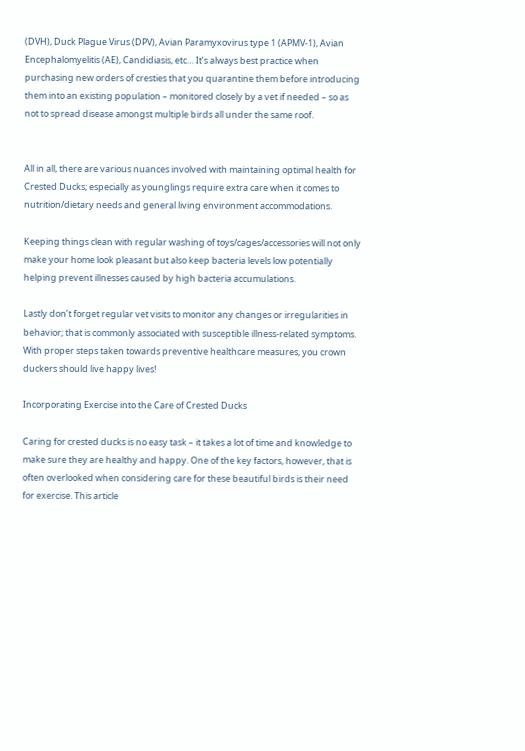(DVH), Duck Plague Virus (DPV), Avian Paramyxovirus type 1 (APMV-1), Avian Encephalomyelitis (AE), Candidiasis, etc… It’s always best practice when purchasing new orders of cresties that you quarantine them before introducing them into an existing population – monitored closely by a vet if needed – so as not to spread disease amongst multiple birds all under the same roof.


All in all, there are various nuances involved with maintaining optimal health for Crested Ducks; especially as younglings require extra care when it comes to nutrition/dietary needs and general living environment accommodations.

Keeping things clean with regular washing of toys/cages/accessories will not only make your home look pleasant but also keep bacteria levels low potentially helping prevent illnesses caused by high bacteria accumulations.

Lastly don’t forget regular vet visits to monitor any changes or irregularities in behavior; that is commonly associated with susceptible illness-related symptoms. With proper steps taken towards preventive healthcare measures, you crown duckers should live happy lives!

Incorporating Exercise into the Care of Crested Ducks

Caring for crested ducks is no easy task – it takes a lot of time and knowledge to make sure they are healthy and happy. One of the key factors, however, that is often overlooked when considering care for these beautiful birds is their need for exercise. This article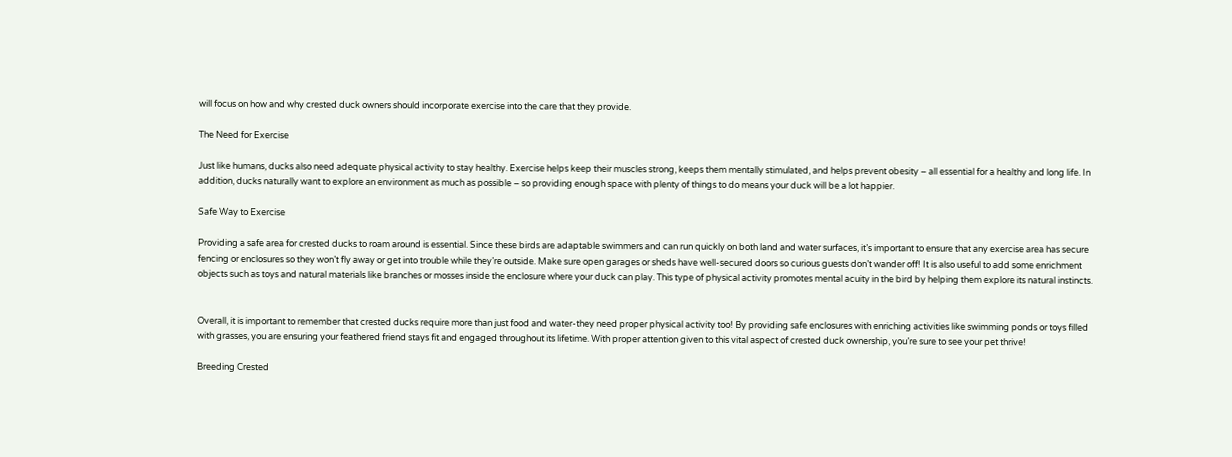will focus on how and why crested duck owners should incorporate exercise into the care that they provide.

The Need for Exercise

Just like humans, ducks also need adequate physical activity to stay healthy. Exercise helps keep their muscles strong, keeps them mentally stimulated, and helps prevent obesity – all essential for a healthy and long life. In addition, ducks naturally want to explore an environment as much as possible – so providing enough space with plenty of things to do means your duck will be a lot happier.

Safe Way to Exercise

Providing a safe area for crested ducks to roam around is essential. Since these birds are adaptable swimmers and can run quickly on both land and water surfaces, it’s important to ensure that any exercise area has secure fencing or enclosures so they won’t fly away or get into trouble while they’re outside. Make sure open garages or sheds have well-secured doors so curious guests don’t wander off! It is also useful to add some enrichment objects such as toys and natural materials like branches or mosses inside the enclosure where your duck can play. This type of physical activity promotes mental acuity in the bird by helping them explore its natural instincts.


Overall, it is important to remember that crested ducks require more than just food and water-they need proper physical activity too! By providing safe enclosures with enriching activities like swimming ponds or toys filled with grasses, you are ensuring your feathered friend stays fit and engaged throughout its lifetime. With proper attention given to this vital aspect of crested duck ownership, you’re sure to see your pet thrive!

Breeding Crested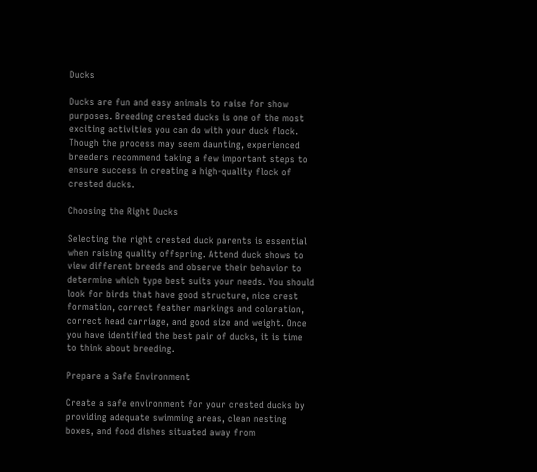Ducks

Ducks are fun and easy animals to raise for show purposes. Breeding crested ducks is one of the most exciting activities you can do with your duck flock. Though the process may seem daunting, experienced breeders recommend taking a few important steps to ensure success in creating a high-quality flock of crested ducks.

Choosing the Right Ducks

Selecting the right crested duck parents is essential when raising quality offspring. Attend duck shows to view different breeds and observe their behavior to determine which type best suits your needs. You should look for birds that have good structure, nice crest formation, correct feather markings and coloration, correct head carriage, and good size and weight. Once you have identified the best pair of ducks, it is time to think about breeding.

Prepare a Safe Environment

Create a safe environment for your crested ducks by providing adequate swimming areas, clean nesting boxes, and food dishes situated away from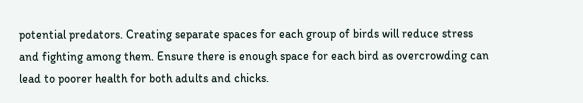potential predators. Creating separate spaces for each group of birds will reduce stress and fighting among them. Ensure there is enough space for each bird as overcrowding can lead to poorer health for both adults and chicks.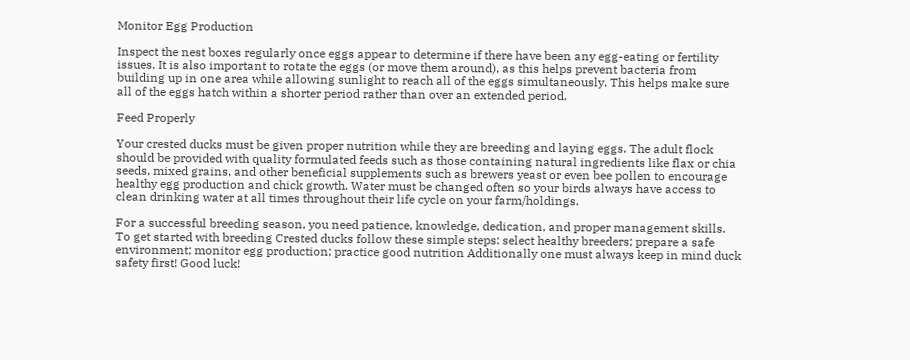Monitor Egg Production

Inspect the nest boxes regularly once eggs appear to determine if there have been any egg-eating or fertility issues. It is also important to rotate the eggs (or move them around), as this helps prevent bacteria from building up in one area while allowing sunlight to reach all of the eggs simultaneously. This helps make sure all of the eggs hatch within a shorter period rather than over an extended period.

Feed Properly

Your crested ducks must be given proper nutrition while they are breeding and laying eggs. The adult flock should be provided with quality formulated feeds such as those containing natural ingredients like flax or chia seeds, mixed grains, and other beneficial supplements such as brewers yeast or even bee pollen to encourage healthy egg production and chick growth. Water must be changed often so your birds always have access to clean drinking water at all times throughout their life cycle on your farm/holdings.

For a successful breeding season, you need patience, knowledge, dedication, and proper management skills. To get started with breeding Crested ducks follow these simple steps: select healthy breeders; prepare a safe environment; monitor egg production; practice good nutrition Additionally one must always keep in mind duck safety first! Good luck!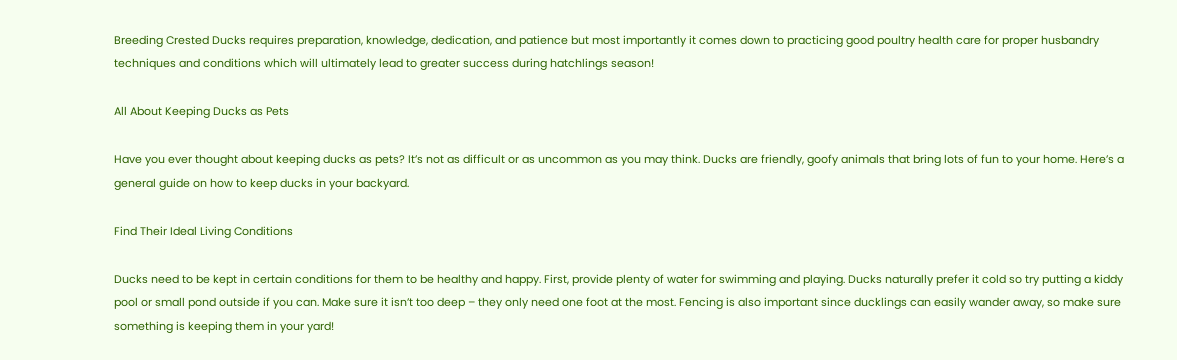Breeding Crested Ducks requires preparation, knowledge, dedication, and patience but most importantly it comes down to practicing good poultry health care for proper husbandry techniques and conditions which will ultimately lead to greater success during hatchlings season!

All About Keeping Ducks as Pets

Have you ever thought about keeping ducks as pets? It’s not as difficult or as uncommon as you may think. Ducks are friendly, goofy animals that bring lots of fun to your home. Here’s a general guide on how to keep ducks in your backyard.

Find Their Ideal Living Conditions

Ducks need to be kept in certain conditions for them to be healthy and happy. First, provide plenty of water for swimming and playing. Ducks naturally prefer it cold so try putting a kiddy pool or small pond outside if you can. Make sure it isn’t too deep – they only need one foot at the most. Fencing is also important since ducklings can easily wander away, so make sure something is keeping them in your yard!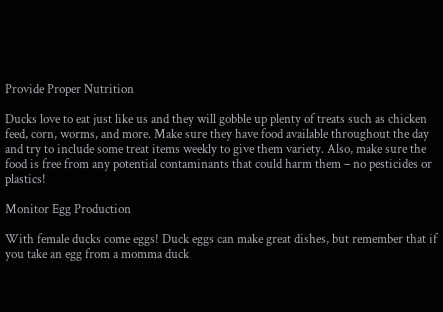Provide Proper Nutrition

Ducks love to eat just like us and they will gobble up plenty of treats such as chicken feed, corn, worms, and more. Make sure they have food available throughout the day and try to include some treat items weekly to give them variety. Also, make sure the food is free from any potential contaminants that could harm them – no pesticides or plastics!

Monitor Egg Production

With female ducks come eggs! Duck eggs can make great dishes, but remember that if you take an egg from a momma duck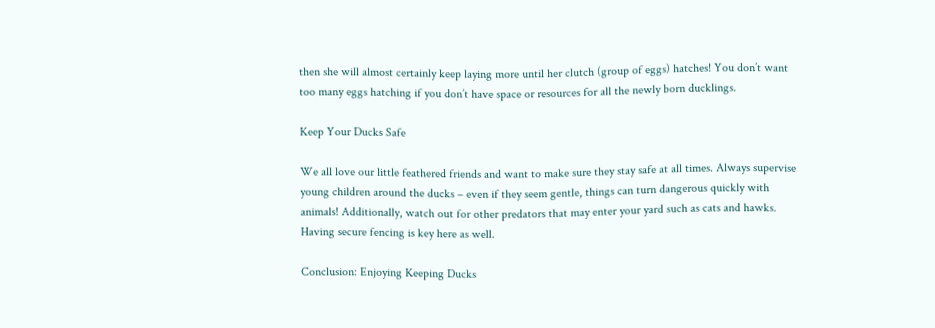then she will almost certainly keep laying more until her clutch (group of eggs) hatches! You don’t want too many eggs hatching if you don’t have space or resources for all the newly born ducklings.

Keep Your Ducks Safe

We all love our little feathered friends and want to make sure they stay safe at all times. Always supervise young children around the ducks – even if they seem gentle, things can turn dangerous quickly with animals! Additionally, watch out for other predators that may enter your yard such as cats and hawks. Having secure fencing is key here as well.

Conclusion: Enjoying Keeping Ducks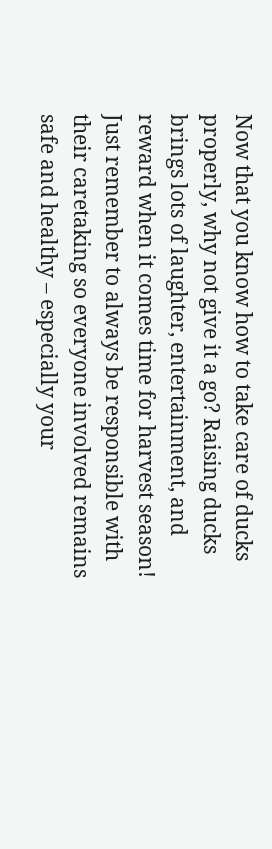Now that you know how to take care of ducks properly, why not give it a go? Raising ducks brings lots of laughter, entertainment, and reward when it comes time for harvest season! Just remember to always be responsible with their caretaking so everyone involved remains safe and healthy – especially your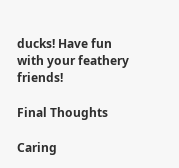ducks! Have fun with your feathery friends!

Final Thoughts

Caring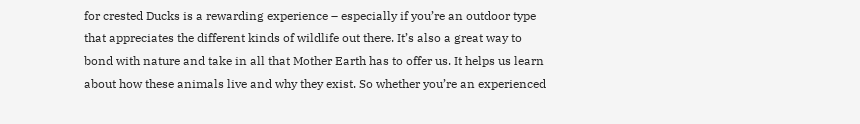for crested Ducks is a rewarding experience – especially if you’re an outdoor type that appreciates the different kinds of wildlife out there. It’s also a great way to bond with nature and take in all that Mother Earth has to offer us. It helps us learn about how these animals live and why they exist. So whether you’re an experienced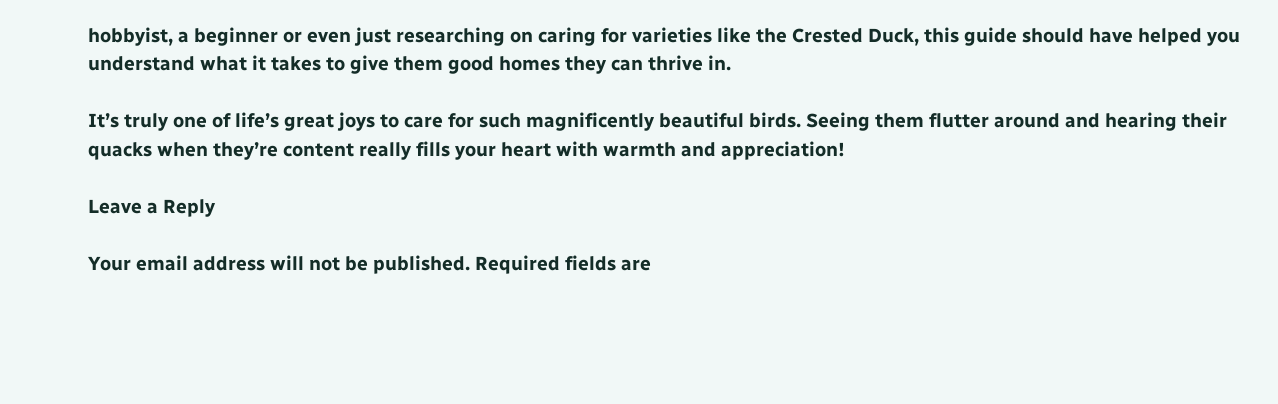hobbyist, a beginner or even just researching on caring for varieties like the Crested Duck, this guide should have helped you understand what it takes to give them good homes they can thrive in.

It’s truly one of life’s great joys to care for such magnificently beautiful birds. Seeing them flutter around and hearing their quacks when they’re content really fills your heart with warmth and appreciation!

Leave a Reply

Your email address will not be published. Required fields are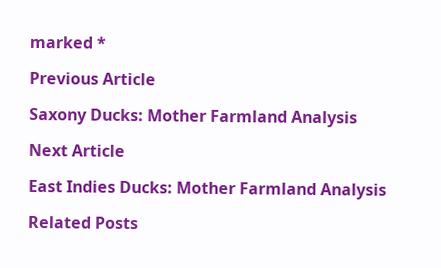marked *

Previous Article

Saxony Ducks: Mother Farmland Analysis

Next Article

East Indies Ducks: Mother Farmland Analysis

Related Posts